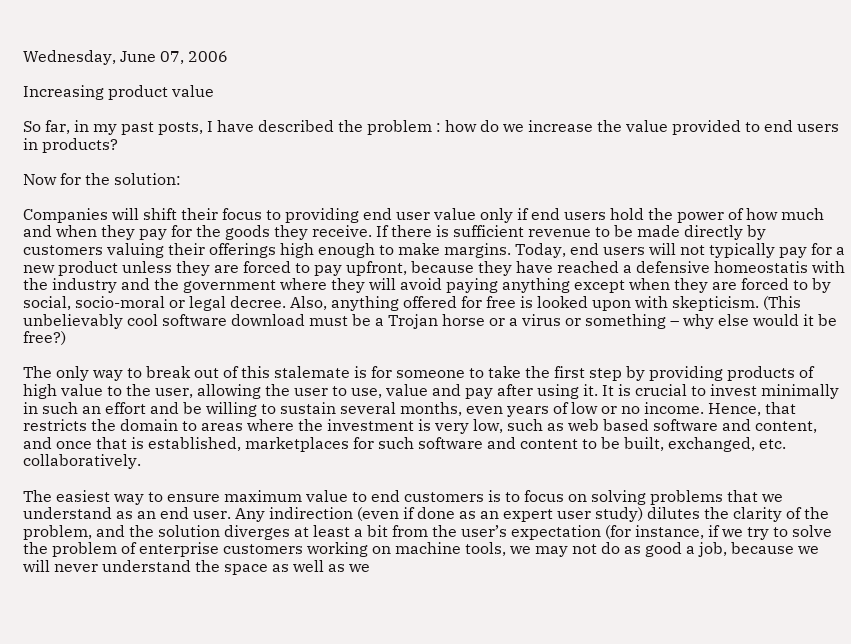Wednesday, June 07, 2006

Increasing product value

So far, in my past posts, I have described the problem : how do we increase the value provided to end users in products?

Now for the solution:

Companies will shift their focus to providing end user value only if end users hold the power of how much and when they pay for the goods they receive. If there is sufficient revenue to be made directly by customers valuing their offerings high enough to make margins. Today, end users will not typically pay for a new product unless they are forced to pay upfront, because they have reached a defensive homeostatis with the industry and the government where they will avoid paying anything except when they are forced to by social, socio-moral or legal decree. Also, anything offered for free is looked upon with skepticism. (This unbelievably cool software download must be a Trojan horse or a virus or something – why else would it be free?)

The only way to break out of this stalemate is for someone to take the first step by providing products of high value to the user, allowing the user to use, value and pay after using it. It is crucial to invest minimally in such an effort and be willing to sustain several months, even years of low or no income. Hence, that restricts the domain to areas where the investment is very low, such as web based software and content, and once that is established, marketplaces for such software and content to be built, exchanged, etc. collaboratively.

The easiest way to ensure maximum value to end customers is to focus on solving problems that we understand as an end user. Any indirection (even if done as an expert user study) dilutes the clarity of the problem, and the solution diverges at least a bit from the user’s expectation (for instance, if we try to solve the problem of enterprise customers working on machine tools, we may not do as good a job, because we will never understand the space as well as we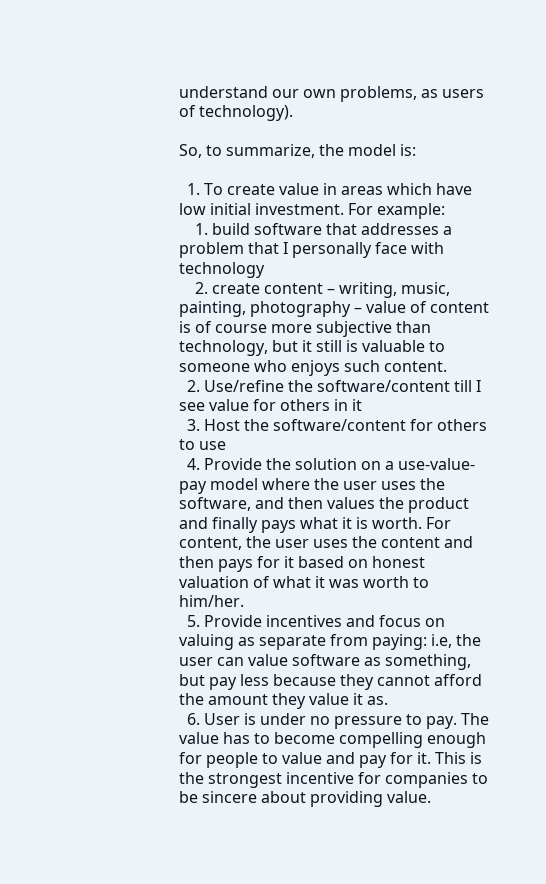understand our own problems, as users of technology).

So, to summarize, the model is:

  1. To create value in areas which have low initial investment. For example:
    1. build software that addresses a problem that I personally face with technology
    2. create content – writing, music, painting, photography – value of content is of course more subjective than technology, but it still is valuable to someone who enjoys such content.
  2. Use/refine the software/content till I see value for others in it
  3. Host the software/content for others to use
  4. Provide the solution on a use-value-pay model where the user uses the software, and then values the product and finally pays what it is worth. For content, the user uses the content and then pays for it based on honest valuation of what it was worth to him/her.
  5. Provide incentives and focus on valuing as separate from paying: i.e, the user can value software as something, but pay less because they cannot afford the amount they value it as.
  6. User is under no pressure to pay. The value has to become compelling enough for people to value and pay for it. This is the strongest incentive for companies to be sincere about providing value.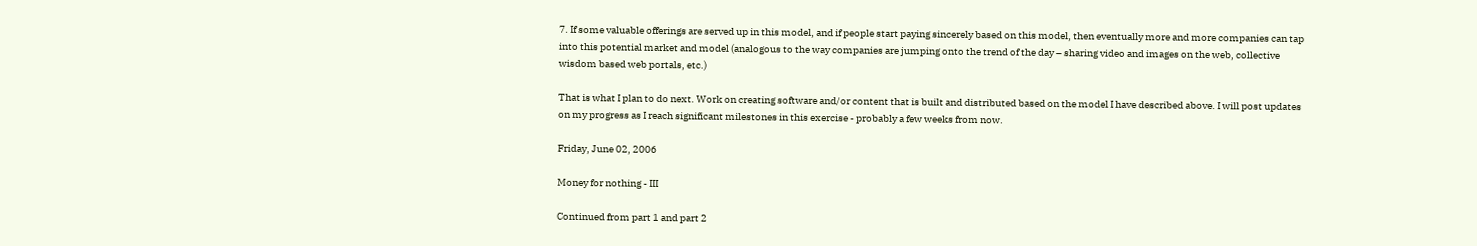7. If some valuable offerings are served up in this model, and if people start paying sincerely based on this model, then eventually more and more companies can tap into this potential market and model (analogous to the way companies are jumping onto the trend of the day – sharing video and images on the web, collective wisdom based web portals, etc.)

That is what I plan to do next. Work on creating software and/or content that is built and distributed based on the model I have described above. I will post updates on my progress as I reach significant milestones in this exercise - probably a few weeks from now.

Friday, June 02, 2006

Money for nothing - III

Continued from part 1 and part 2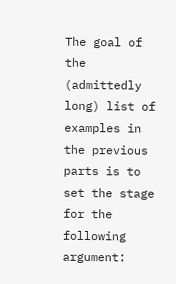The goal of the (admittedly long) list of examples in the previous parts is to set the stage for the following argument: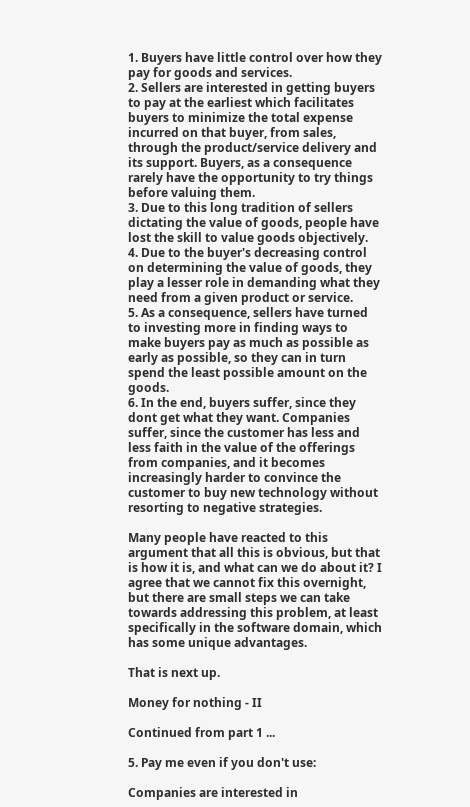1. Buyers have little control over how they pay for goods and services.
2. Sellers are interested in getting buyers to pay at the earliest which facilitates buyers to minimize the total expense incurred on that buyer, from sales, through the product/service delivery and its support. Buyers, as a consequence rarely have the opportunity to try things before valuing them.
3. Due to this long tradition of sellers dictating the value of goods, people have lost the skill to value goods objectively.
4. Due to the buyer's decreasing control on determining the value of goods, they play a lesser role in demanding what they need from a given product or service.
5. As a consequence, sellers have turned to investing more in finding ways to make buyers pay as much as possible as early as possible, so they can in turn spend the least possible amount on the goods.
6. In the end, buyers suffer, since they dont get what they want. Companies suffer, since the customer has less and less faith in the value of the offerings from companies, and it becomes increasingly harder to convince the customer to buy new technology without resorting to negative strategies.

Many people have reacted to this argument that all this is obvious, but that is how it is, and what can we do about it? I agree that we cannot fix this overnight, but there are small steps we can take towards addressing this problem, at least specifically in the software domain, which has some unique advantages.

That is next up.

Money for nothing - II

Continued from part 1 ...

5. Pay me even if you don't use:

Companies are interested in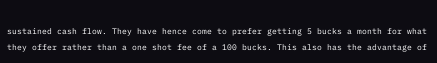sustained cash flow. They have hence come to prefer getting 5 bucks a month for what they offer rather than a one shot fee of a 100 bucks. This also has the advantage of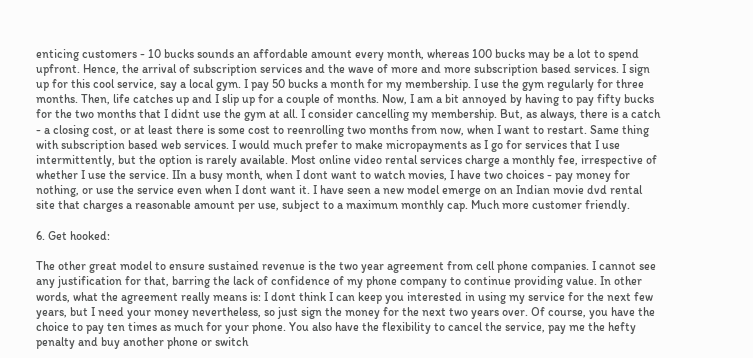enticing customers - 10 bucks sounds an affordable amount every month, whereas 100 bucks may be a lot to spend upfront. Hence, the arrival of subscription services and the wave of more and more subscription based services. I sign up for this cool service, say a local gym. I pay 50 bucks a month for my membership. I use the gym regularly for three months. Then, life catches up and I slip up for a couple of months. Now, I am a bit annoyed by having to pay fifty bucks for the two months that I didnt use the gym at all. I consider cancelling my membership. But, as always, there is a catch - a closing cost, or at least there is some cost to reenrolling two months from now, when I want to restart. Same thing with subscription based web services. I would much prefer to make micropayments as I go for services that I use intermittently, but the option is rarely available. Most online video rental services charge a monthly fee, irrespective of whether I use the service. IIn a busy month, when I dont want to watch movies, I have two choices - pay money for nothing, or use the service even when I dont want it. I have seen a new model emerge on an Indian movie dvd rental site that charges a reasonable amount per use, subject to a maximum monthly cap. Much more customer friendly.

6. Get hooked:

The other great model to ensure sustained revenue is the two year agreement from cell phone companies. I cannot see any justification for that, barring the lack of confidence of my phone company to continue providing value. In other words, what the agreement really means is: I dont think I can keep you interested in using my service for the next few years, but I need your money nevertheless, so just sign the money for the next two years over. Of course, you have the choice to pay ten times as much for your phone. You also have the flexibility to cancel the service, pay me the hefty penalty and buy another phone or switch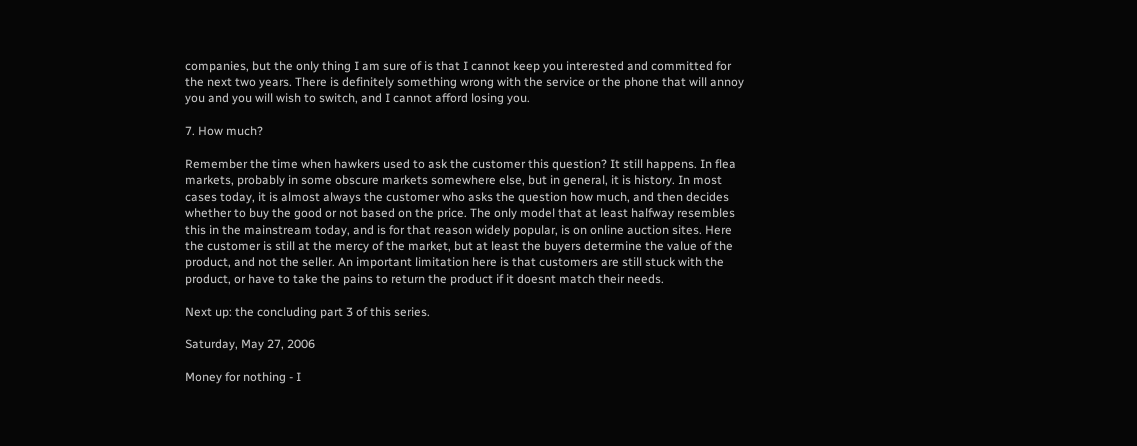companies, but the only thing I am sure of is that I cannot keep you interested and committed for the next two years. There is definitely something wrong with the service or the phone that will annoy you and you will wish to switch, and I cannot afford losing you.

7. How much?

Remember the time when hawkers used to ask the customer this question? It still happens. In flea markets, probably in some obscure markets somewhere else, but in general, it is history. In most cases today, it is almost always the customer who asks the question how much, and then decides whether to buy the good or not based on the price. The only model that at least halfway resembles this in the mainstream today, and is for that reason widely popular, is on online auction sites. Here the customer is still at the mercy of the market, but at least the buyers determine the value of the product, and not the seller. An important limitation here is that customers are still stuck with the product, or have to take the pains to return the product if it doesnt match their needs.

Next up: the concluding part 3 of this series.

Saturday, May 27, 2006

Money for nothing - I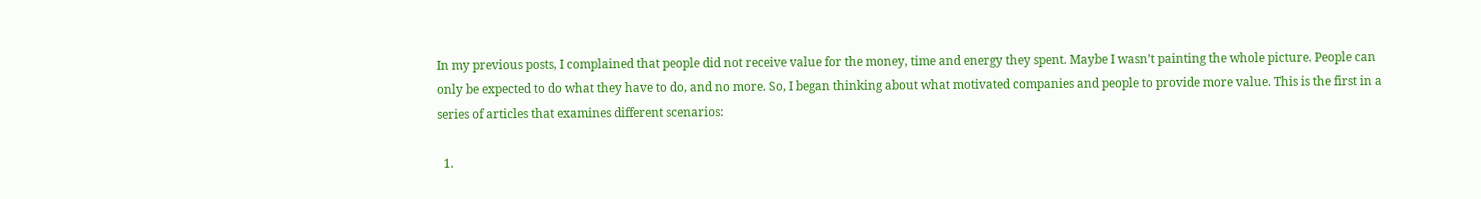In my previous posts, I complained that people did not receive value for the money, time and energy they spent. Maybe I wasn’t painting the whole picture. People can only be expected to do what they have to do, and no more. So, I began thinking about what motivated companies and people to provide more value. This is the first in a series of articles that examines different scenarios:

  1.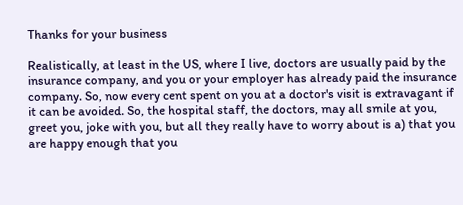Thanks for your business

Realistically, at least in the US, where I live, doctors are usually paid by the insurance company, and you or your employer has already paid the insurance company. So, now every cent spent on you at a doctor's visit is extravagant if it can be avoided. So, the hospital staff, the doctors, may all smile at you, greet you, joke with you, but all they really have to worry about is a) that you are happy enough that you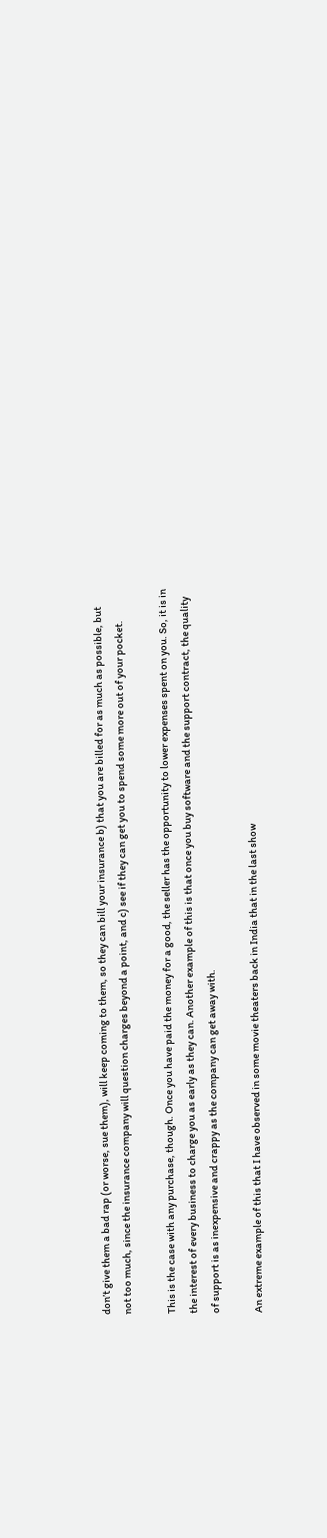don’t give them a bad rap (or worse, sue them), will keep coming to them, so they can bill your insurance b) that you are billed for as much as possible, but not too much, since the insurance company will question charges beyond a point, and c) see if they can get you to spend some more out of your pocket.

This is the case with any purchase, though. Once you have paid the money for a good, the seller has the opportunity to lower expenses spent on you. So, it is in the interest of every business to charge you as early as they can. Another example of this is that once you buy software and the support contract, the quality of support is as inexpensive and crappy as the company can get away with.

An extreme example of this that I have observed in some movie theaters back in India that in the last show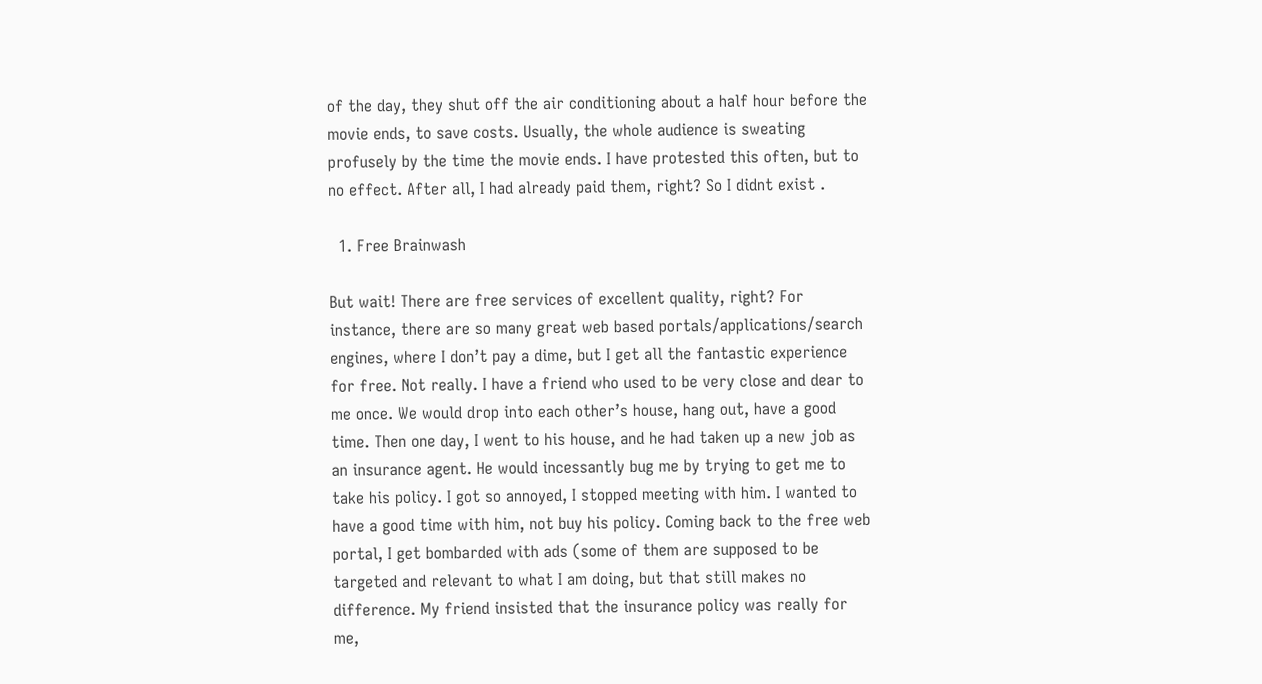of the day, they shut off the air conditioning about a half hour before the movie ends, to save costs. Usually, the whole audience is sweating profusely by the time the movie ends. I have protested this often, but to no effect. After all, I had already paid them, right? So I didnt exist .

  1. Free Brainwash

But wait! There are free services of excellent quality, right? For instance, there are so many great web based portals/applications/search engines, where I don’t pay a dime, but I get all the fantastic experience for free. Not really. I have a friend who used to be very close and dear to me once. We would drop into each other’s house, hang out, have a good time. Then one day, I went to his house, and he had taken up a new job as an insurance agent. He would incessantly bug me by trying to get me to take his policy. I got so annoyed, I stopped meeting with him. I wanted to have a good time with him, not buy his policy. Coming back to the free web portal, I get bombarded with ads (some of them are supposed to be targeted and relevant to what I am doing, but that still makes no difference. My friend insisted that the insurance policy was really for me,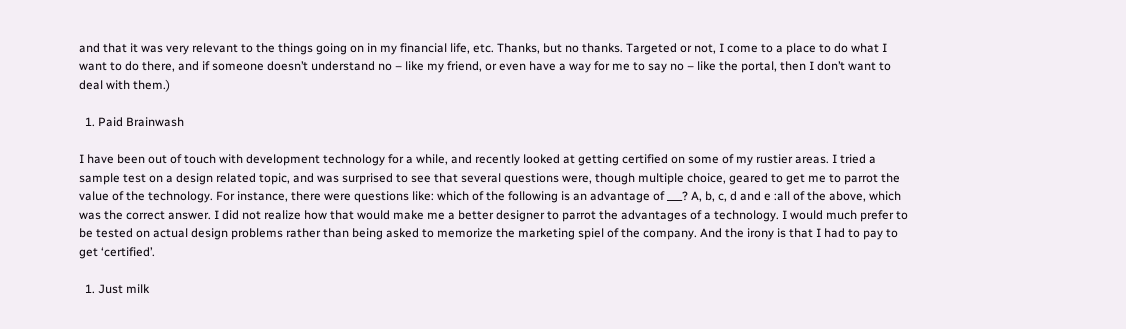and that it was very relevant to the things going on in my financial life, etc. Thanks, but no thanks. Targeted or not, I come to a place to do what I want to do there, and if someone doesn’t understand no – like my friend, or even have a way for me to say no – like the portal, then I don’t want to deal with them.)

  1. Paid Brainwash

I have been out of touch with development technology for a while, and recently looked at getting certified on some of my rustier areas. I tried a sample test on a design related topic, and was surprised to see that several questions were, though multiple choice, geared to get me to parrot the value of the technology. For instance, there were questions like: which of the following is an advantage of ___? A, b, c, d and e :all of the above, which was the correct answer. I did not realize how that would make me a better designer to parrot the advantages of a technology. I would much prefer to be tested on actual design problems rather than being asked to memorize the marketing spiel of the company. And the irony is that I had to pay to get ‘certified’.

  1. Just milk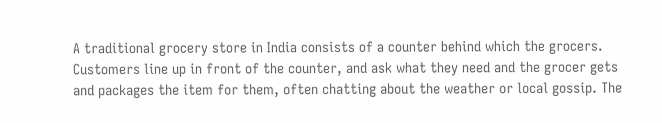A traditional grocery store in India consists of a counter behind which the grocers. Customers line up in front of the counter, and ask what they need and the grocer gets and packages the item for them, often chatting about the weather or local gossip. The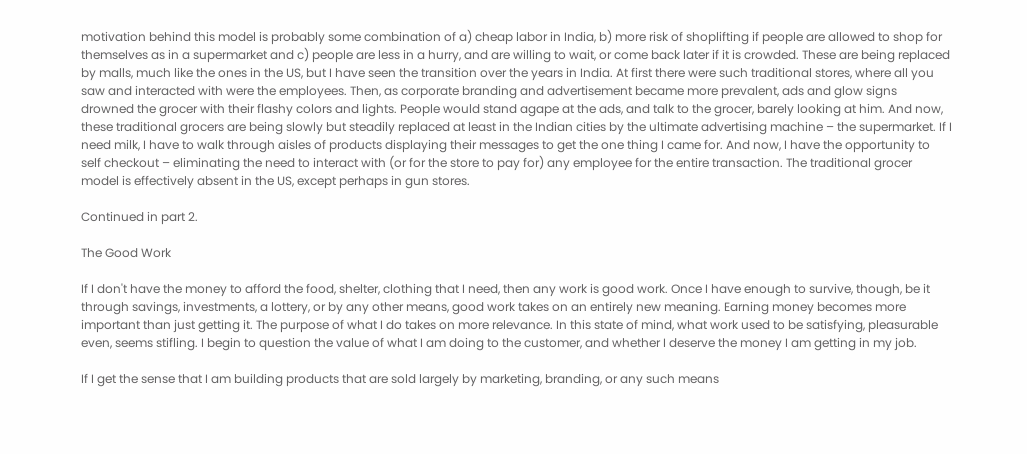motivation behind this model is probably some combination of a) cheap labor in India, b) more risk of shoplifting if people are allowed to shop for themselves as in a supermarket and c) people are less in a hurry, and are willing to wait, or come back later if it is crowded. These are being replaced by malls, much like the ones in the US, but I have seen the transition over the years in India. At first there were such traditional stores, where all you saw and interacted with were the employees. Then, as corporate branding and advertisement became more prevalent, ads and glow signs drowned the grocer with their flashy colors and lights. People would stand agape at the ads, and talk to the grocer, barely looking at him. And now, these traditional grocers are being slowly but steadily replaced at least in the Indian cities by the ultimate advertising machine – the supermarket. If I need milk, I have to walk through aisles of products displaying their messages to get the one thing I came for. And now, I have the opportunity to self checkout – eliminating the need to interact with (or for the store to pay for) any employee for the entire transaction. The traditional grocer model is effectively absent in the US, except perhaps in gun stores.

Continued in part 2.

The Good Work

If I don't have the money to afford the food, shelter, clothing that I need, then any work is good work. Once I have enough to survive, though, be it through savings, investments, a lottery, or by any other means, good work takes on an entirely new meaning. Earning money becomes more important than just getting it. The purpose of what I do takes on more relevance. In this state of mind, what work used to be satisfying, pleasurable even, seems stifling. I begin to question the value of what I am doing to the customer, and whether I deserve the money I am getting in my job.

If I get the sense that I am building products that are sold largely by marketing, branding, or any such means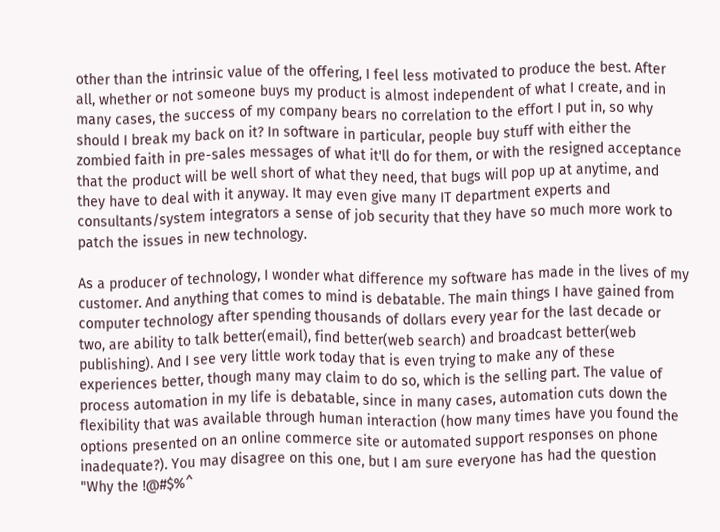other than the intrinsic value of the offering, I feel less motivated to produce the best. After all, whether or not someone buys my product is almost independent of what I create, and in many cases, the success of my company bears no correlation to the effort I put in, so why should I break my back on it? In software in particular, people buy stuff with either the zombied faith in pre-sales messages of what it'll do for them, or with the resigned acceptance that the product will be well short of what they need, that bugs will pop up at anytime, and they have to deal with it anyway. It may even give many IT department experts and consultants/system integrators a sense of job security that they have so much more work to patch the issues in new technology.

As a producer of technology, I wonder what difference my software has made in the lives of my customer. And anything that comes to mind is debatable. The main things I have gained from computer technology after spending thousands of dollars every year for the last decade or two, are ability to talk better(email), find better(web search) and broadcast better(web publishing). And I see very little work today that is even trying to make any of these experiences better, though many may claim to do so, which is the selling part. The value of process automation in my life is debatable, since in many cases, automation cuts down the flexibility that was available through human interaction (how many times have you found the options presented on an online commerce site or automated support responses on phone inadequate?). You may disagree on this one, but I am sure everyone has had the question "Why the !@#$%^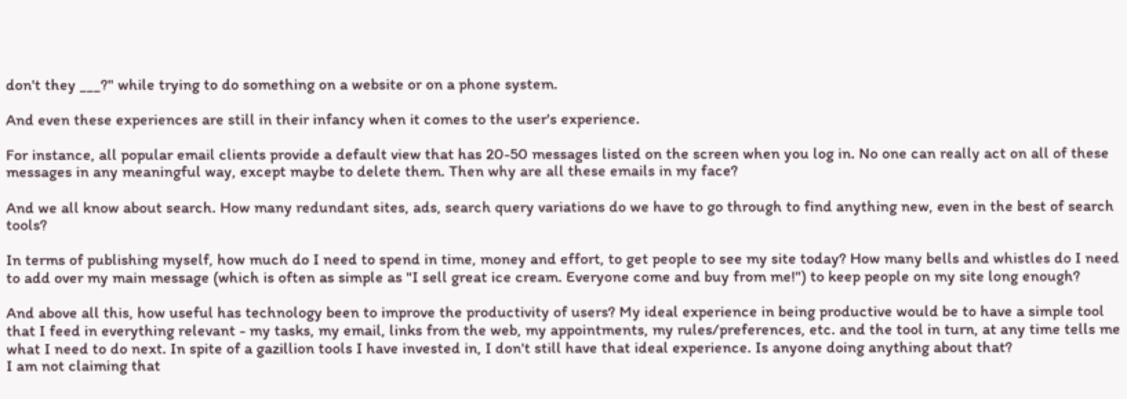don't they ___?" while trying to do something on a website or on a phone system.

And even these experiences are still in their infancy when it comes to the user's experience.

For instance, all popular email clients provide a default view that has 20-50 messages listed on the screen when you log in. No one can really act on all of these messages in any meaningful way, except maybe to delete them. Then why are all these emails in my face?

And we all know about search. How many redundant sites, ads, search query variations do we have to go through to find anything new, even in the best of search tools?

In terms of publishing myself, how much do I need to spend in time, money and effort, to get people to see my site today? How many bells and whistles do I need to add over my main message (which is often as simple as "I sell great ice cream. Everyone come and buy from me!") to keep people on my site long enough?

And above all this, how useful has technology been to improve the productivity of users? My ideal experience in being productive would be to have a simple tool that I feed in everything relevant - my tasks, my email, links from the web, my appointments, my rules/preferences, etc. and the tool in turn, at any time tells me what I need to do next. In spite of a gazillion tools I have invested in, I don't still have that ideal experience. Is anyone doing anything about that?
I am not claiming that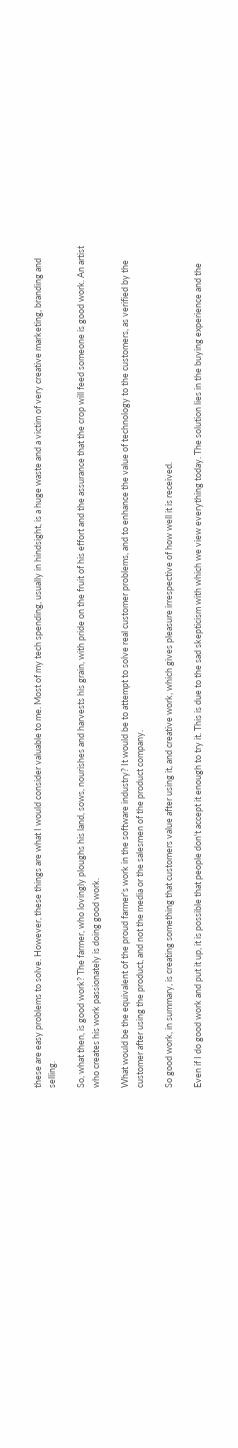these are easy problems to solve. However, these things are what I would consider valuable to me. Most of my tech spending, usually in hindsight, is a huge waste and a victim of very creative marketing, branding and selling.

So, what then, is good work? The farmer, who lovingly ploughs his land, sows, nourishes and harvests his grain, with pride on the fruit of his effort and the assurance that the crop will feed someone is good work. An artist who creates his work passionately is doing good work.

What would be the equivalent of the proud farmer's work in the software industry? It would be to attempt to solve real customer problems, and to enhance the value of technology to the customers, as verified by the customer after using the product, and not the media or the salesmen of the product company.

So good work, in summary, is creating something that customers value after using it, and creative work, which gives pleasure irrespective of how well it is received.

Even if I do good work and put it up, it is possible that people don't accept it enough to try it. This is due to the sad skepticism with which we view everything today. The solution lies in the buying experience and the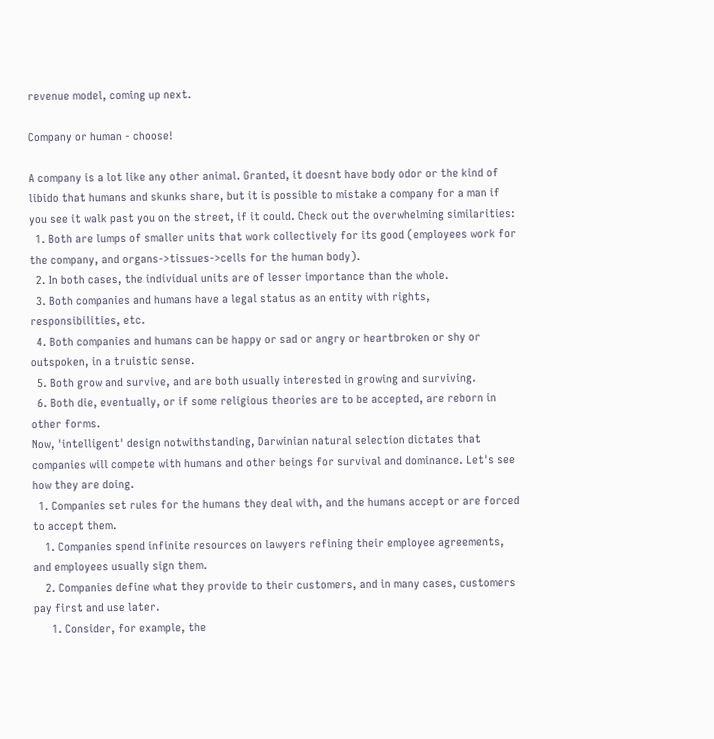revenue model, coming up next.

Company or human - choose!

A company is a lot like any other animal. Granted, it doesnt have body odor or the kind of libido that humans and skunks share, but it is possible to mistake a company for a man if you see it walk past you on the street, if it could. Check out the overwhelming similarities:
  1. Both are lumps of smaller units that work collectively for its good (employees work for the company, and organs->tissues->cells for the human body).
  2. In both cases, the individual units are of lesser importance than the whole.
  3. Both companies and humans have a legal status as an entity with rights, responsibilities, etc.
  4. Both companies and humans can be happy or sad or angry or heartbroken or shy or outspoken, in a truistic sense.
  5. Both grow and survive, and are both usually interested in growing and surviving.
  6. Both die, eventually, or if some religious theories are to be accepted, are reborn in other forms.
Now, 'intelligent' design notwithstanding, Darwinian natural selection dictates that companies will compete with humans and other beings for survival and dominance. Let's see how they are doing.
  1. Companies set rules for the humans they deal with, and the humans accept or are forced to accept them.
    1. Companies spend infinite resources on lawyers refining their employee agreements, and employees usually sign them.
    2. Companies define what they provide to their customers, and in many cases, customers pay first and use later.
      1. Consider, for example, the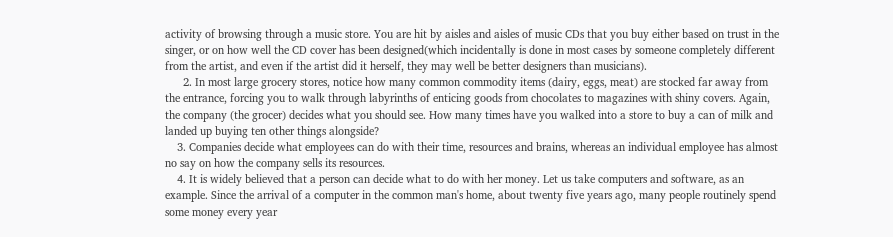activity of browsing through a music store. You are hit by aisles and aisles of music CDs that you buy either based on trust in the singer, or on how well the CD cover has been designed(which incidentally is done in most cases by someone completely different from the artist, and even if the artist did it herself, they may well be better designers than musicians).
      2. In most large grocery stores, notice how many common commodity items (dairy, eggs, meat) are stocked far away from the entrance, forcing you to walk through labyrinths of enticing goods from chocolates to magazines with shiny covers. Again, the company (the grocer) decides what you should see. How many times have you walked into a store to buy a can of milk and landed up buying ten other things alongside?
    3. Companies decide what employees can do with their time, resources and brains, whereas an individual employee has almost no say on how the company sells its resources.
    4. It is widely believed that a person can decide what to do with her money. Let us take computers and software, as an example. Since the arrival of a computer in the common man's home, about twenty five years ago, many people routinely spend some money every year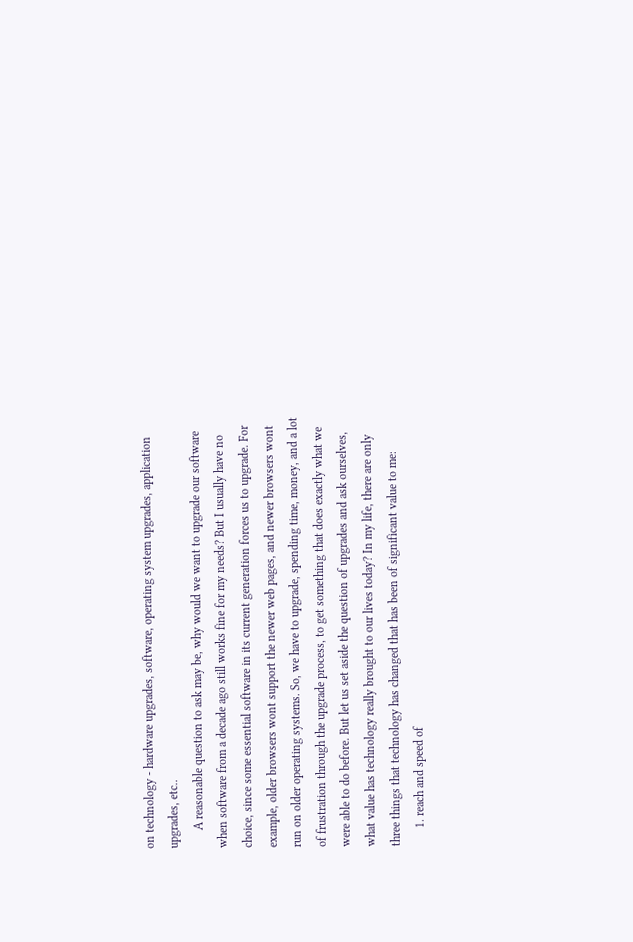on technology - hardware upgrades, software, operating system upgrades, application upgrades, etc..
      A reasonable question to ask may be, why would we want to upgrade our software when software from a decade ago still works fine for my needs? But I usually have no choice, since some essential software in its current generation forces us to upgrade. For example, older browsers wont support the newer web pages, and newer browsers wont run on older operating systems. So, we have to upgrade, spending time, money, and a lot of frustration through the upgrade process, to get something that does exactly what we were able to do before. But let us set aside the question of upgrades and ask ourselves, what value has technology really brought to our lives today? In my life, there are only three things that technology has changed that has been of significant value to me:
      1. reach and speed of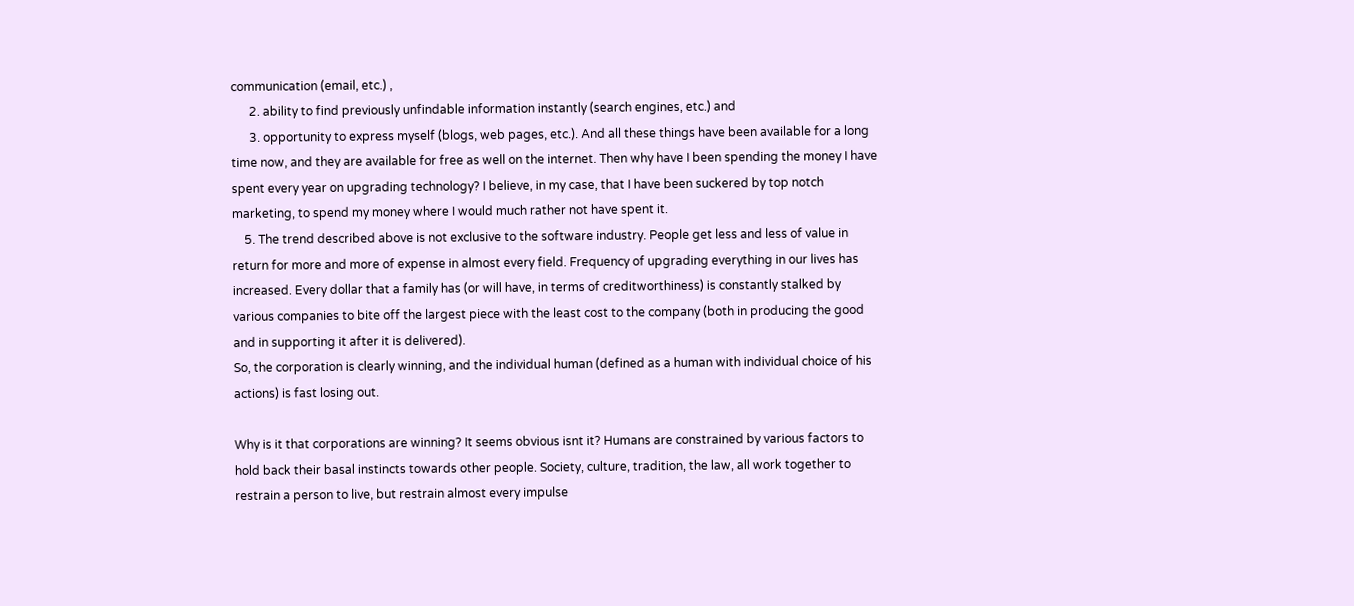communication (email, etc.) ,
      2. ability to find previously unfindable information instantly (search engines, etc.) and
      3. opportunity to express myself (blogs, web pages, etc.). And all these things have been available for a long time now, and they are available for free as well on the internet. Then why have I been spending the money I have spent every year on upgrading technology? I believe, in my case, that I have been suckered by top notch marketing, to spend my money where I would much rather not have spent it.
    5. The trend described above is not exclusive to the software industry. People get less and less of value in return for more and more of expense in almost every field. Frequency of upgrading everything in our lives has increased. Every dollar that a family has (or will have, in terms of creditworthiness) is constantly stalked by various companies to bite off the largest piece with the least cost to the company (both in producing the good and in supporting it after it is delivered).
So, the corporation is clearly winning, and the individual human (defined as a human with individual choice of his actions) is fast losing out.

Why is it that corporations are winning? It seems obvious isnt it? Humans are constrained by various factors to hold back their basal instincts towards other people. Society, culture, tradition, the law, all work together to restrain a person to live, but restrain almost every impulse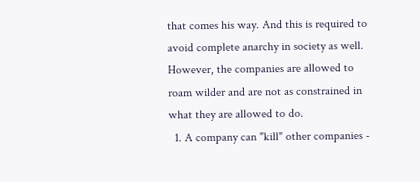that comes his way. And this is required to avoid complete anarchy in society as well. However, the companies are allowed to roam wilder and are not as constrained in what they are allowed to do.
  1. A company can "kill" other companies -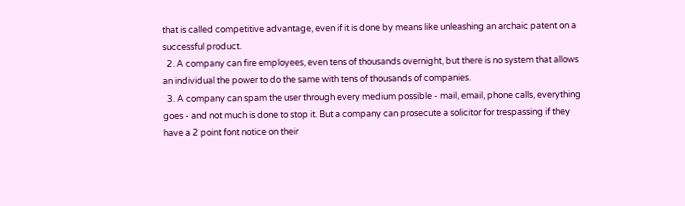that is called competitive advantage, even if it is done by means like unleashing an archaic patent on a successful product.
  2. A company can fire employees, even tens of thousands overnight, but there is no system that allows an individual the power to do the same with tens of thousands of companies.
  3. A company can spam the user through every medium possible - mail, email, phone calls, everything goes - and not much is done to stop it. But a company can prosecute a solicitor for trespassing if they have a 2 point font notice on their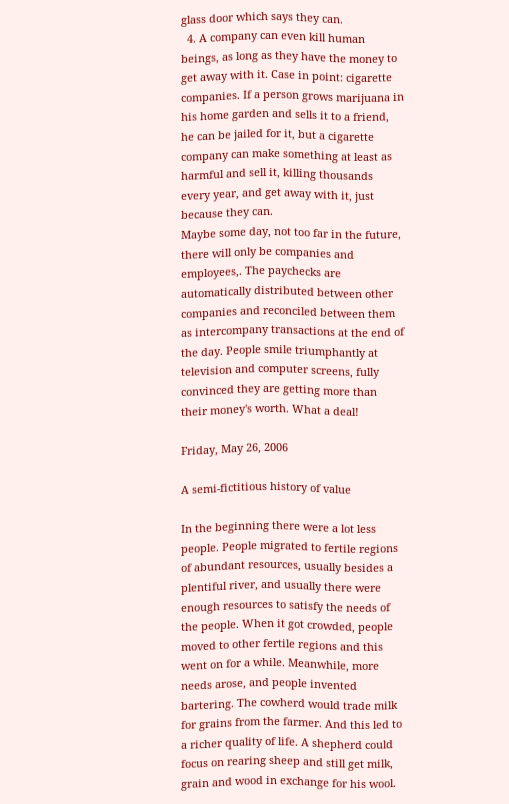glass door which says they can.
  4. A company can even kill human beings, as long as they have the money to get away with it. Case in point: cigarette companies. If a person grows marijuana in his home garden and sells it to a friend, he can be jailed for it, but a cigarette company can make something at least as harmful and sell it, killing thousands every year, and get away with it, just because they can.
Maybe some day, not too far in the future, there will only be companies and employees,. The paychecks are automatically distributed between other companies and reconciled between them as intercompany transactions at the end of the day. People smile triumphantly at television and computer screens, fully convinced they are getting more than their money's worth. What a deal!

Friday, May 26, 2006

A semi-fictitious history of value

In the beginning there were a lot less people. People migrated to fertile regions of abundant resources, usually besides a plentiful river, and usually there were enough resources to satisfy the needs of the people. When it got crowded, people moved to other fertile regions and this went on for a while. Meanwhile, more needs arose, and people invented bartering. The cowherd would trade milk for grains from the farmer. And this led to a richer quality of life. A shepherd could focus on rearing sheep and still get milk, grain and wood in exchange for his wool.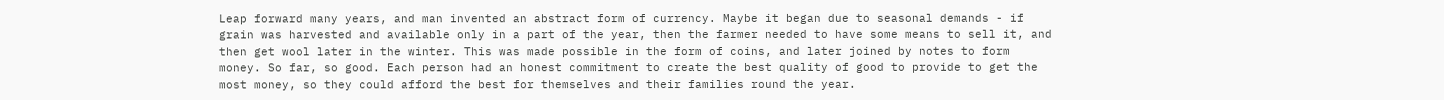Leap forward many years, and man invented an abstract form of currency. Maybe it began due to seasonal demands - if grain was harvested and available only in a part of the year, then the farmer needed to have some means to sell it, and then get wool later in the winter. This was made possible in the form of coins, and later joined by notes to form money. So far, so good. Each person had an honest commitment to create the best quality of good to provide to get the most money, so they could afford the best for themselves and their families round the year.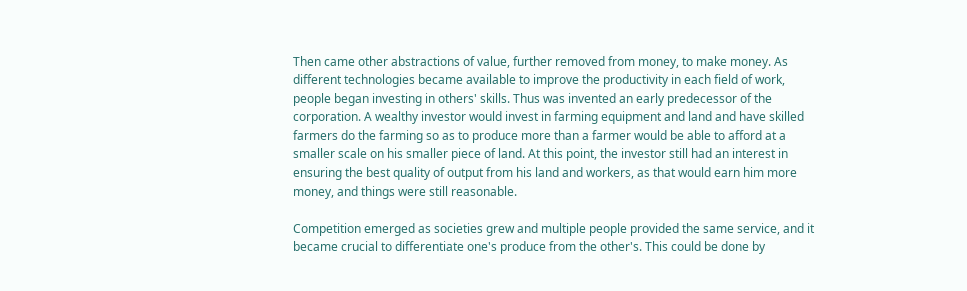Then came other abstractions of value, further removed from money, to make money. As different technologies became available to improve the productivity in each field of work, people began investing in others' skills. Thus was invented an early predecessor of the corporation. A wealthy investor would invest in farming equipment and land and have skilled farmers do the farming so as to produce more than a farmer would be able to afford at a smaller scale on his smaller piece of land. At this point, the investor still had an interest in ensuring the best quality of output from his land and workers, as that would earn him more money, and things were still reasonable.

Competition emerged as societies grew and multiple people provided the same service, and it became crucial to differentiate one's produce from the other's. This could be done by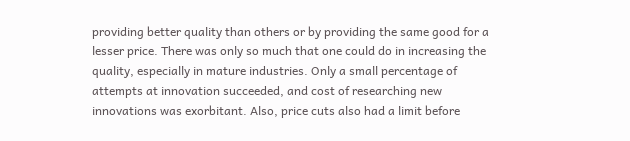providing better quality than others or by providing the same good for a lesser price. There was only so much that one could do in increasing the quality, especially in mature industries. Only a small percentage of attempts at innovation succeeded, and cost of researching new innovations was exorbitant. Also, price cuts also had a limit before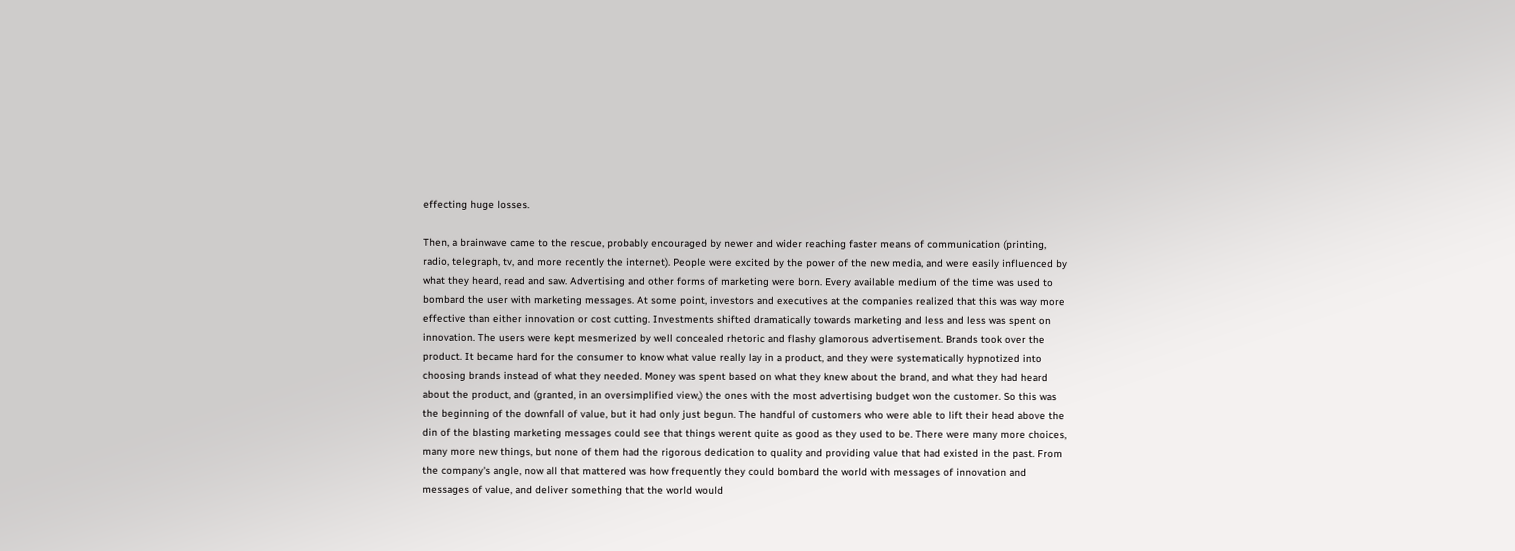effecting huge losses.

Then, a brainwave came to the rescue, probably encouraged by newer and wider reaching faster means of communication (printing, radio, telegraph, tv, and more recently the internet). People were excited by the power of the new media, and were easily influenced by what they heard, read and saw. Advertising and other forms of marketing were born. Every available medium of the time was used to bombard the user with marketing messages. At some point, investors and executives at the companies realized that this was way more effective than either innovation or cost cutting. Investments shifted dramatically towards marketing and less and less was spent on innovation. The users were kept mesmerized by well concealed rhetoric and flashy glamorous advertisement. Brands took over the product. It became hard for the consumer to know what value really lay in a product, and they were systematically hypnotized into choosing brands instead of what they needed. Money was spent based on what they knew about the brand, and what they had heard about the product, and (granted, in an oversimplified view,) the ones with the most advertising budget won the customer. So this was the beginning of the downfall of value, but it had only just begun. The handful of customers who were able to lift their head above the din of the blasting marketing messages could see that things werent quite as good as they used to be. There were many more choices, many more new things, but none of them had the rigorous dedication to quality and providing value that had existed in the past. From the company's angle, now all that mattered was how frequently they could bombard the world with messages of innovation and messages of value, and deliver something that the world would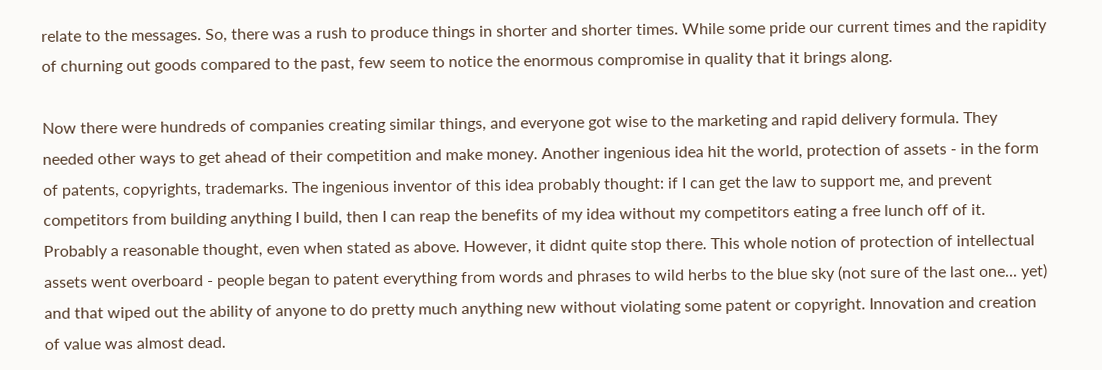relate to the messages. So, there was a rush to produce things in shorter and shorter times. While some pride our current times and the rapidity of churning out goods compared to the past, few seem to notice the enormous compromise in quality that it brings along.

Now there were hundreds of companies creating similar things, and everyone got wise to the marketing and rapid delivery formula. They needed other ways to get ahead of their competition and make money. Another ingenious idea hit the world, protection of assets - in the form of patents, copyrights, trademarks. The ingenious inventor of this idea probably thought: if I can get the law to support me, and prevent competitors from building anything I build, then I can reap the benefits of my idea without my competitors eating a free lunch off of it. Probably a reasonable thought, even when stated as above. However, it didnt quite stop there. This whole notion of protection of intellectual assets went overboard - people began to patent everything from words and phrases to wild herbs to the blue sky (not sure of the last one... yet) and that wiped out the ability of anyone to do pretty much anything new without violating some patent or copyright. Innovation and creation of value was almost dead.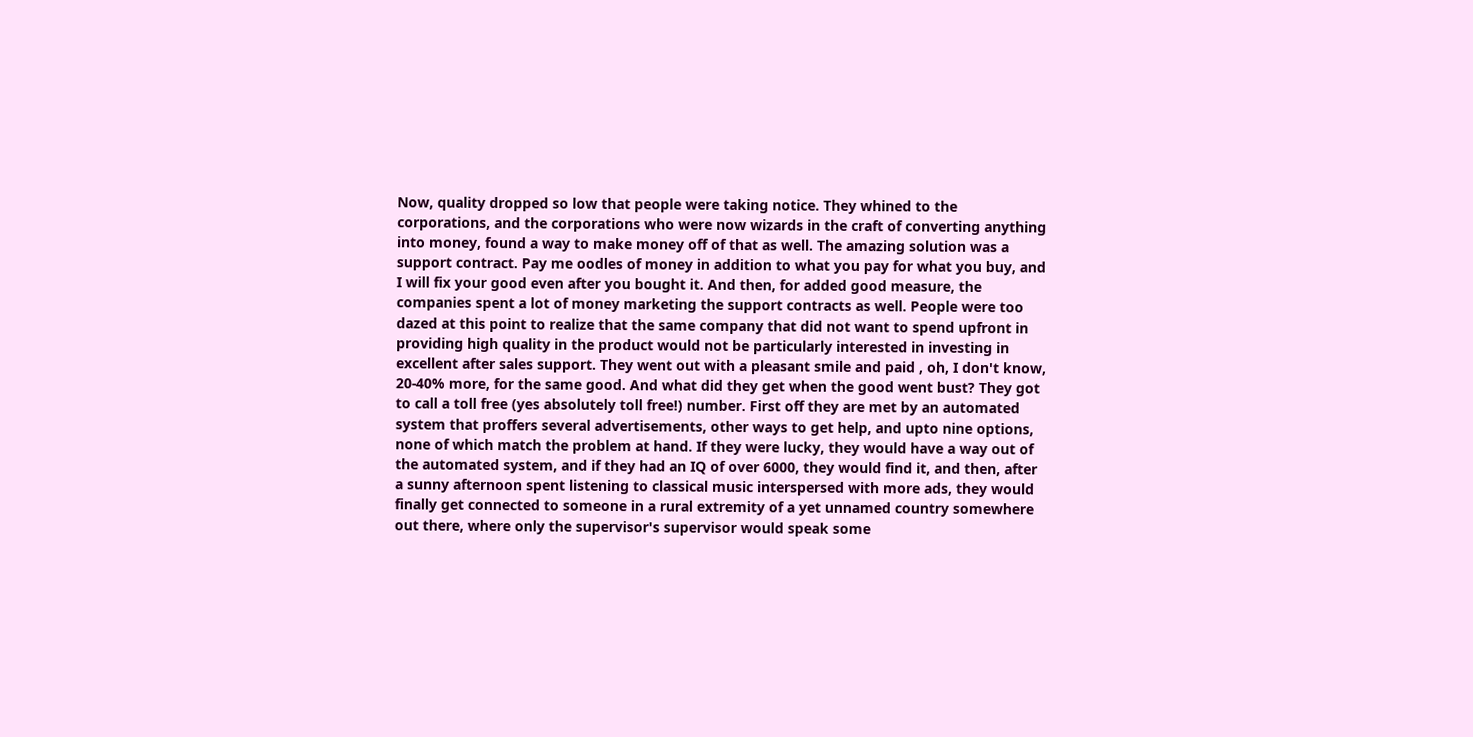Now, quality dropped so low that people were taking notice. They whined to the corporations, and the corporations who were now wizards in the craft of converting anything into money, found a way to make money off of that as well. The amazing solution was a support contract. Pay me oodles of money in addition to what you pay for what you buy, and I will fix your good even after you bought it. And then, for added good measure, the companies spent a lot of money marketing the support contracts as well. People were too dazed at this point to realize that the same company that did not want to spend upfront in providing high quality in the product would not be particularly interested in investing in excellent after sales support. They went out with a pleasant smile and paid , oh, I don't know, 20-40% more, for the same good. And what did they get when the good went bust? They got to call a toll free (yes absolutely toll free!) number. First off they are met by an automated system that proffers several advertisements, other ways to get help, and upto nine options, none of which match the problem at hand. If they were lucky, they would have a way out of the automated system, and if they had an IQ of over 6000, they would find it, and then, after a sunny afternoon spent listening to classical music interspersed with more ads, they would finally get connected to someone in a rural extremity of a yet unnamed country somewhere out there, where only the supervisor's supervisor would speak some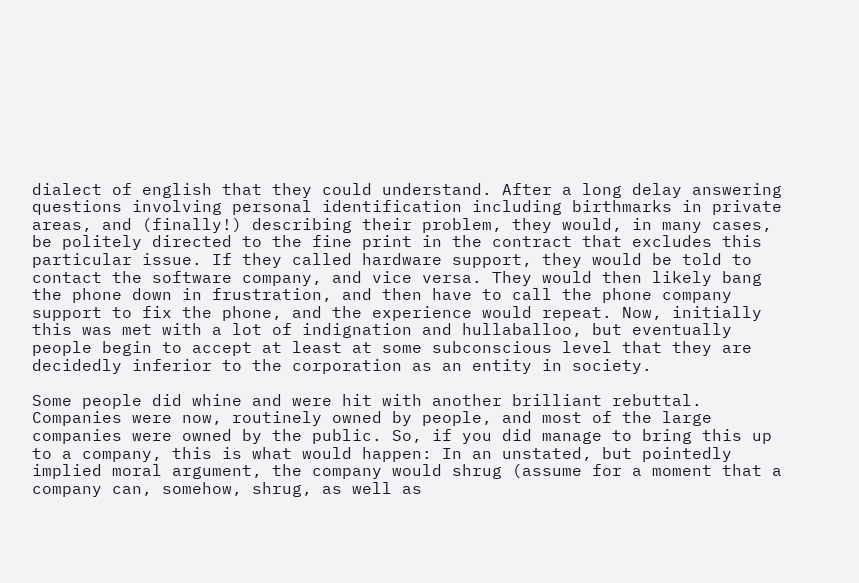dialect of english that they could understand. After a long delay answering questions involving personal identification including birthmarks in private areas, and (finally!) describing their problem, they would, in many cases, be politely directed to the fine print in the contract that excludes this particular issue. If they called hardware support, they would be told to contact the software company, and vice versa. They would then likely bang the phone down in frustration, and then have to call the phone company support to fix the phone, and the experience would repeat. Now, initially this was met with a lot of indignation and hullaballoo, but eventually people begin to accept at least at some subconscious level that they are decidedly inferior to the corporation as an entity in society.

Some people did whine and were hit with another brilliant rebuttal. Companies were now, routinely owned by people, and most of the large companies were owned by the public. So, if you did manage to bring this up to a company, this is what would happen: In an unstated, but pointedly implied moral argument, the company would shrug (assume for a moment that a company can, somehow, shrug, as well as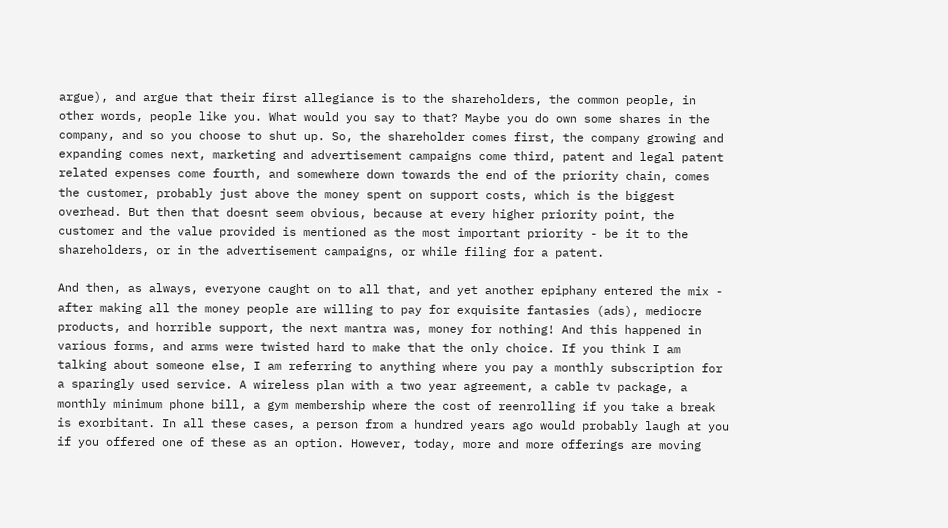argue), and argue that their first allegiance is to the shareholders, the common people, in other words, people like you. What would you say to that? Maybe you do own some shares in the company, and so you choose to shut up. So, the shareholder comes first, the company growing and expanding comes next, marketing and advertisement campaigns come third, patent and legal patent related expenses come fourth, and somewhere down towards the end of the priority chain, comes the customer, probably just above the money spent on support costs, which is the biggest overhead. But then that doesnt seem obvious, because at every higher priority point, the customer and the value provided is mentioned as the most important priority - be it to the shareholders, or in the advertisement campaigns, or while filing for a patent.

And then, as always, everyone caught on to all that, and yet another epiphany entered the mix - after making all the money people are willing to pay for exquisite fantasies (ads), mediocre products, and horrible support, the next mantra was, money for nothing! And this happened in various forms, and arms were twisted hard to make that the only choice. If you think I am talking about someone else, I am referring to anything where you pay a monthly subscription for a sparingly used service. A wireless plan with a two year agreement, a cable tv package, a monthly minimum phone bill, a gym membership where the cost of reenrolling if you take a break is exorbitant. In all these cases, a person from a hundred years ago would probably laugh at you if you offered one of these as an option. However, today, more and more offerings are moving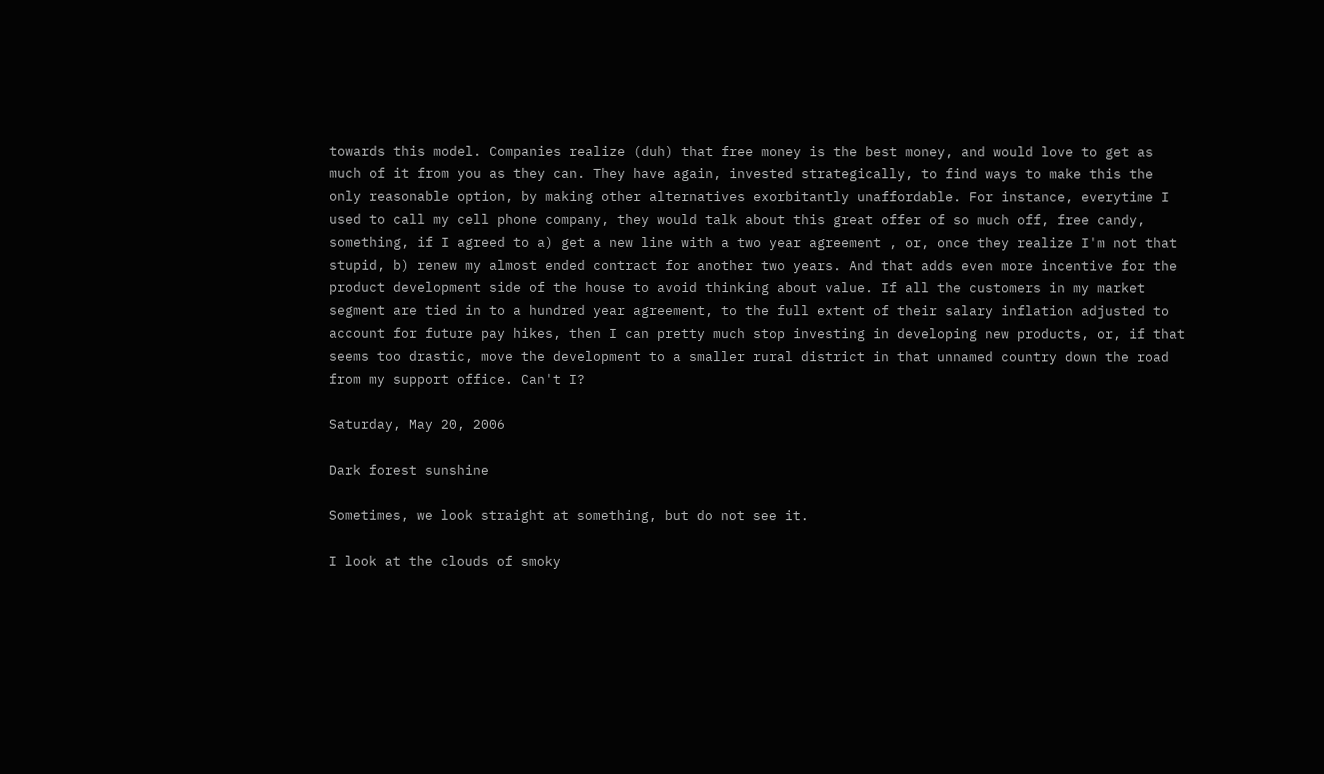towards this model. Companies realize (duh) that free money is the best money, and would love to get as much of it from you as they can. They have again, invested strategically, to find ways to make this the only reasonable option, by making other alternatives exorbitantly unaffordable. For instance, everytime I used to call my cell phone company, they would talk about this great offer of so much off, free candy, something, if I agreed to a) get a new line with a two year agreement , or, once they realize I'm not that stupid, b) renew my almost ended contract for another two years. And that adds even more incentive for the product development side of the house to avoid thinking about value. If all the customers in my market segment are tied in to a hundred year agreement, to the full extent of their salary inflation adjusted to account for future pay hikes, then I can pretty much stop investing in developing new products, or, if that seems too drastic, move the development to a smaller rural district in that unnamed country down the road from my support office. Can't I?

Saturday, May 20, 2006

Dark forest sunshine

Sometimes, we look straight at something, but do not see it.

I look at the clouds of smoky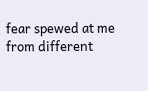fear spewed at me from different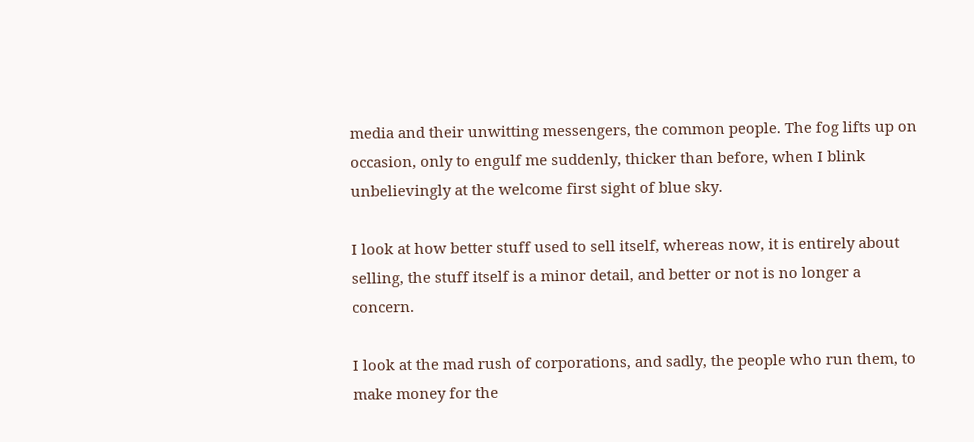media and their unwitting messengers, the common people. The fog lifts up on occasion, only to engulf me suddenly, thicker than before, when I blink unbelievingly at the welcome first sight of blue sky.

I look at how better stuff used to sell itself, whereas now, it is entirely about selling, the stuff itself is a minor detail, and better or not is no longer a concern.

I look at the mad rush of corporations, and sadly, the people who run them, to make money for the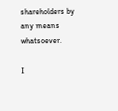shareholders by any means whatsoever.

I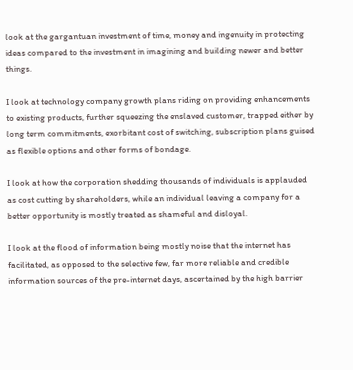look at the gargantuan investment of time, money and ingenuity in protecting ideas compared to the investment in imagining and building newer and better things.

I look at technology company growth plans riding on providing enhancements to existing products, further squeezing the enslaved customer, trapped either by long term commitments, exorbitant cost of switching, subscription plans guised as flexible options and other forms of bondage.

I look at how the corporation shedding thousands of individuals is applauded as cost cutting by shareholders, while an individual leaving a company for a better opportunity is mostly treated as shameful and disloyal.

I look at the flood of information being mostly noise that the internet has facilitated, as opposed to the selective few, far more reliable and credible information sources of the pre-internet days, ascertained by the high barrier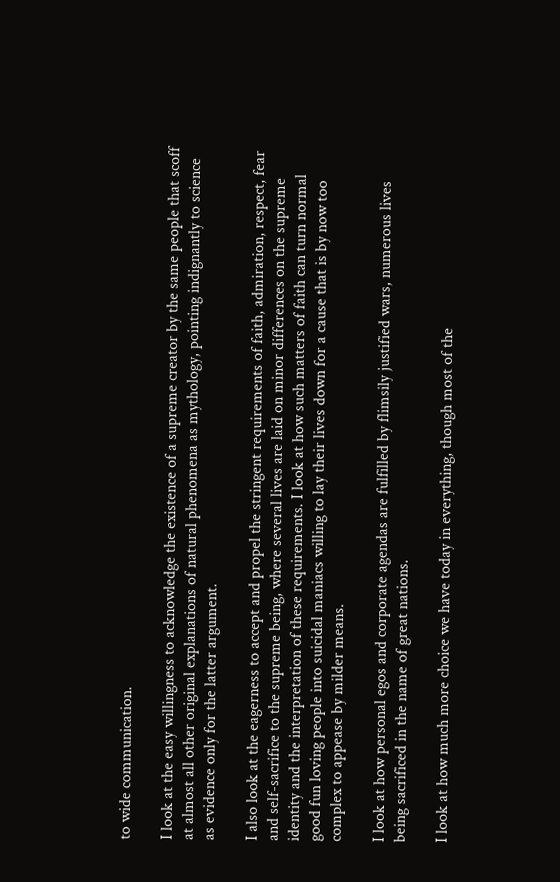to wide communication.

I look at the easy willingness to acknowledge the existence of a supreme creator by the same people that scoff at almost all other original explanations of natural phenomena as mythology, pointing indignantly to science as evidence only for the latter argument.

I also look at the eagerness to accept and propel the stringent requirements of faith, admiration, respect, fear and self-sacrifice to the supreme being, where several lives are laid on minor differences on the supreme identity and the interpretation of these requirements. I look at how such matters of faith can turn normal good fun loving people into suicidal maniacs willing to lay their lives down for a cause that is by now too complex to appease by milder means.

I look at how personal egos and corporate agendas are fulfilled by flimsily justified wars, numerous lives being sacrificed in the name of great nations.

I look at how much more choice we have today in everything, though most of the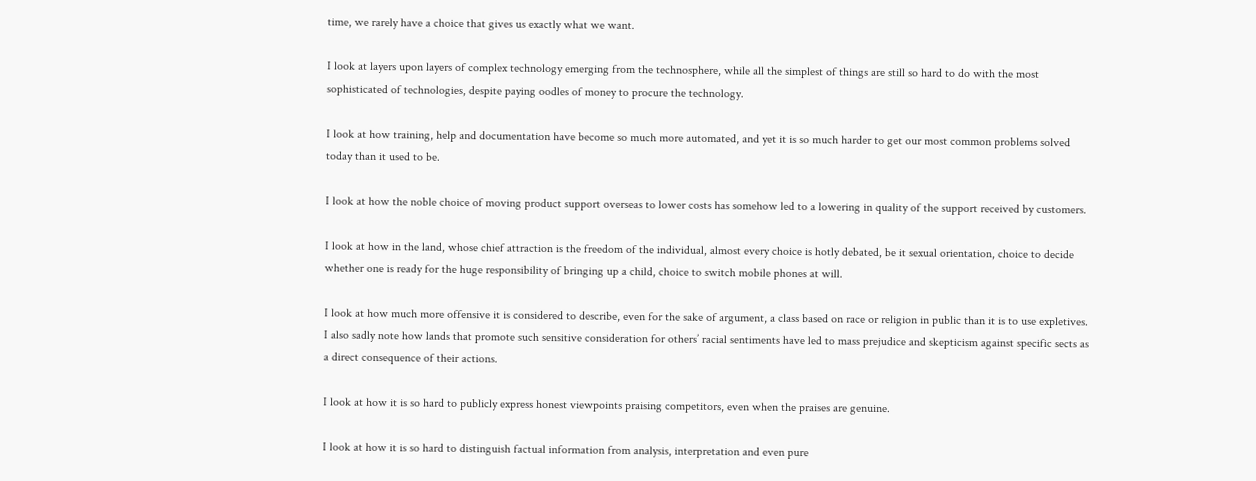time, we rarely have a choice that gives us exactly what we want.

I look at layers upon layers of complex technology emerging from the technosphere, while all the simplest of things are still so hard to do with the most sophisticated of technologies, despite paying oodles of money to procure the technology.

I look at how training, help and documentation have become so much more automated, and yet it is so much harder to get our most common problems solved today than it used to be.

I look at how the noble choice of moving product support overseas to lower costs has somehow led to a lowering in quality of the support received by customers.

I look at how in the land, whose chief attraction is the freedom of the individual, almost every choice is hotly debated, be it sexual orientation, choice to decide whether one is ready for the huge responsibility of bringing up a child, choice to switch mobile phones at will.

I look at how much more offensive it is considered to describe, even for the sake of argument, a class based on race or religion in public than it is to use expletives. I also sadly note how lands that promote such sensitive consideration for others’ racial sentiments have led to mass prejudice and skepticism against specific sects as a direct consequence of their actions.

I look at how it is so hard to publicly express honest viewpoints praising competitors, even when the praises are genuine.

I look at how it is so hard to distinguish factual information from analysis, interpretation and even pure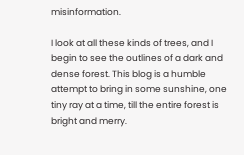misinformation.

I look at all these kinds of trees, and I begin to see the outlines of a dark and dense forest. This blog is a humble attempt to bring in some sunshine, one tiny ray at a time, till the entire forest is bright and merry.